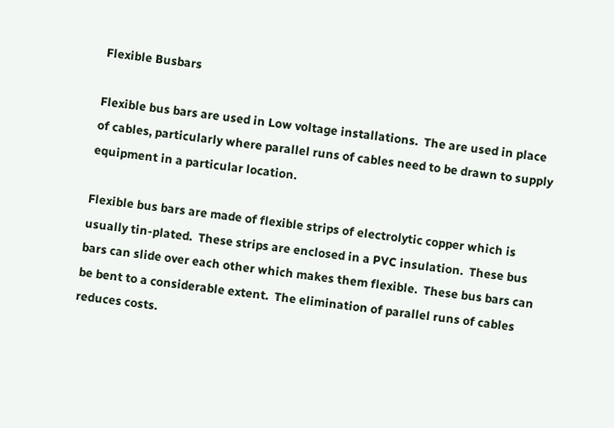Flexible Busbars

Flexible bus bars are used in Low voltage installations.  The are used in place of cables, particularly where parallel runs of cables need to be drawn to supply equipment in a particular location.

Flexible bus bars are made of flexible strips of electrolytic copper which is usually tin-plated.  These strips are enclosed in a PVC insulation.  These bus bars can slide over each other which makes them flexible.  These bus bars can be bent to a considerable extent.  The elimination of parallel runs of cables reduces costs.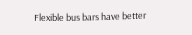Flexible bus bars have better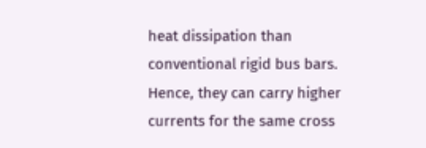heat dissipation than conventional rigid bus bars.  Hence, they can carry higher currents for the same cross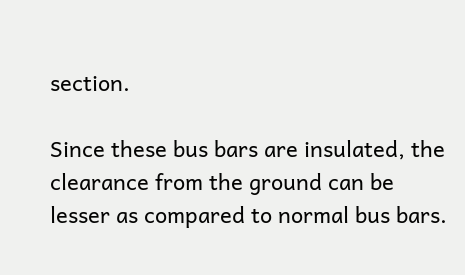section.

Since these bus bars are insulated, the clearance from the ground can be lesser as compared to normal bus bars.